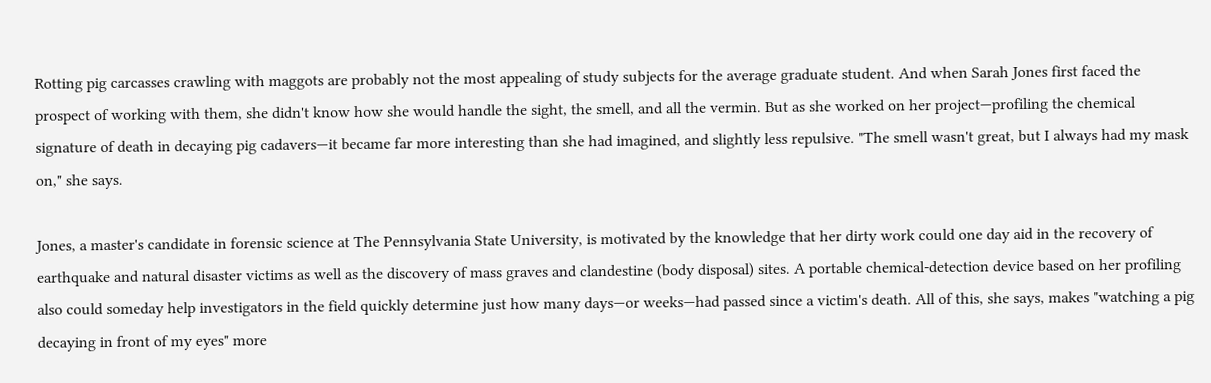Rotting pig carcasses crawling with maggots are probably not the most appealing of study subjects for the average graduate student. And when Sarah Jones first faced the prospect of working with them, she didn't know how she would handle the sight, the smell, and all the vermin. But as she worked on her project—profiling the chemical signature of death in decaying pig cadavers—it became far more interesting than she had imagined, and slightly less repulsive. "The smell wasn't great, but I always had my mask on," she says.

Jones, a master's candidate in forensic science at The Pennsylvania State University, is motivated by the knowledge that her dirty work could one day aid in the recovery of earthquake and natural disaster victims as well as the discovery of mass graves and clandestine (body disposal) sites. A portable chemical-detection device based on her profiling also could someday help investigators in the field quickly determine just how many days—or weeks—had passed since a victim's death. All of this, she says, makes "watching a pig decaying in front of my eyes" more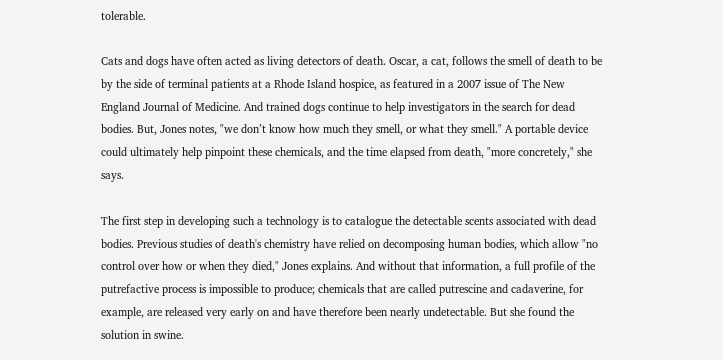tolerable.

Cats and dogs have often acted as living detectors of death. Oscar, a cat, follows the smell of death to be by the side of terminal patients at a Rhode Island hospice, as featured in a 2007 issue of The New England Journal of Medicine. And trained dogs continue to help investigators in the search for dead bodies. But, Jones notes, "we don’t know how much they smell, or what they smell." A portable device could ultimately help pinpoint these chemicals, and the time elapsed from death, "more concretely," she says.

The first step in developing such a technology is to catalogue the detectable scents associated with dead bodies. Previous studies of death's chemistry have relied on decomposing human bodies, which allow "no control over how or when they died," Jones explains. And without that information, a full profile of the putrefactive process is impossible to produce; chemicals that are called putrescine and cadaverine, for example, are released very early on and have therefore been nearly undetectable. But she found the solution in swine.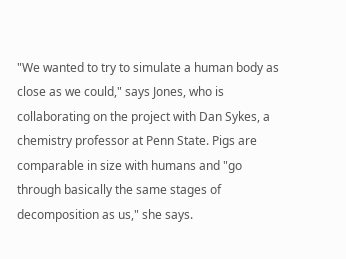"We wanted to try to simulate a human body as close as we could," says Jones, who is collaborating on the project with Dan Sykes, a chemistry professor at Penn State. Pigs are comparable in size with humans and "go through basically the same stages of decomposition as us," she says.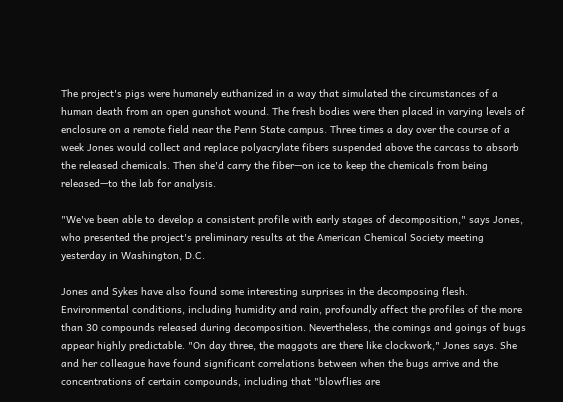The project's pigs were humanely euthanized in a way that simulated the circumstances of a human death from an open gunshot wound. The fresh bodies were then placed in varying levels of enclosure on a remote field near the Penn State campus. Three times a day over the course of a week Jones would collect and replace polyacrylate fibers suspended above the carcass to absorb the released chemicals. Then she'd carry the fiber—on ice to keep the chemicals from being released—to the lab for analysis.

"We've been able to develop a consistent profile with early stages of decomposition," says Jones, who presented the project's preliminary results at the American Chemical Society meeting yesterday in Washington, D.C.

Jones and Sykes have also found some interesting surprises in the decomposing flesh. Environmental conditions, including humidity and rain, profoundly affect the profiles of the more than 30 compounds released during decomposition. Nevertheless, the comings and goings of bugs appear highly predictable. "On day three, the maggots are there like clockwork," Jones says. She and her colleague have found significant correlations between when the bugs arrive and the concentrations of certain compounds, including that "blowflies are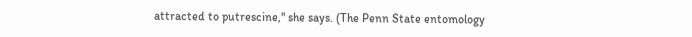attracted to putrescine," she says. (The Penn State entomology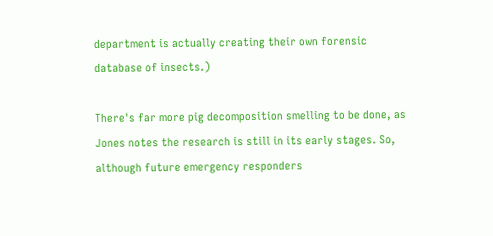department is actually creating their own forensic database of insects.)

There's far more pig decomposition smelling to be done, as Jones notes the research is still in its early stages. So, although future emergency responders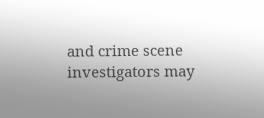and crime scene investigators may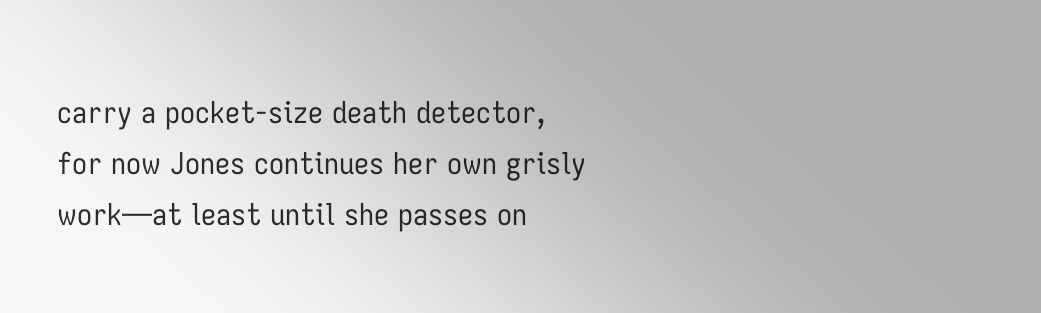carry a pocket-size death detector, for now Jones continues her own grisly work—at least until she passes on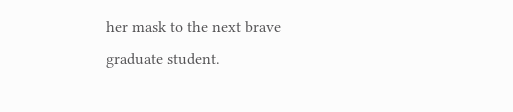her mask to the next brave graduate student.